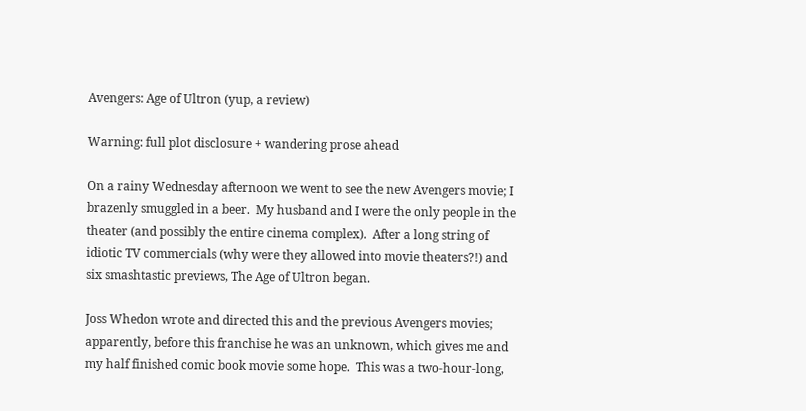Avengers: Age of Ultron (yup, a review)

Warning: full plot disclosure + wandering prose ahead

On a rainy Wednesday afternoon we went to see the new Avengers movie; I brazenly smuggled in a beer.  My husband and I were the only people in the theater (and possibly the entire cinema complex).  After a long string of idiotic TV commercials (why were they allowed into movie theaters?!) and six smashtastic previews, The Age of Ultron began.

Joss Whedon wrote and directed this and the previous Avengers movies; apparently, before this franchise he was an unknown, which gives me and my half finished comic book movie some hope.  This was a two-hour-long,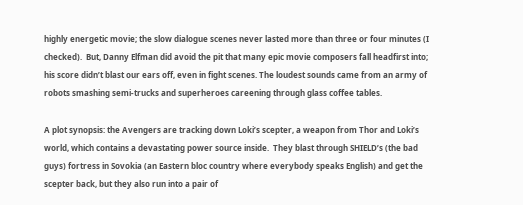highly energetic movie; the slow dialogue scenes never lasted more than three or four minutes (I checked).  But, Danny Elfman did avoid the pit that many epic movie composers fall headfirst into; his score didn’t blast our ears off, even in fight scenes. The loudest sounds came from an army of robots smashing semi-trucks and superheroes careening through glass coffee tables.

A plot synopsis: the Avengers are tracking down Loki’s scepter, a weapon from Thor and Loki’s world, which contains a devastating power source inside.  They blast through SHIELD’s (the bad guys) fortress in Sovokia (an Eastern bloc country where everybody speaks English) and get the scepter back, but they also run into a pair of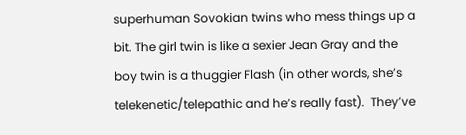superhuman Sovokian twins who mess things up a bit. The girl twin is like a sexier Jean Gray and the boy twin is a thuggier Flash (in other words, she’s telekenetic/telepathic and he’s really fast).  They’ve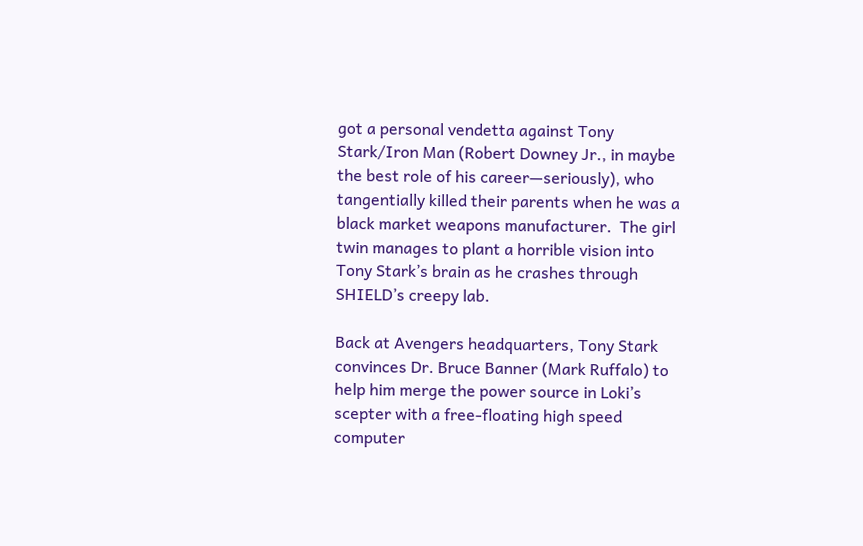got a personal vendetta against Tony Stark/Iron Man (Robert Downey Jr., in maybe the best role of his career—seriously), who tangentially killed their parents when he was a black market weapons manufacturer.  The girl twin manages to plant a horrible vision into Tony Stark’s brain as he crashes through SHIELD’s creepy lab.

Back at Avengers headquarters, Tony Stark convinces Dr. Bruce Banner (Mark Ruffalo) to help him merge the power source in Loki’s scepter with a free-floating high speed computer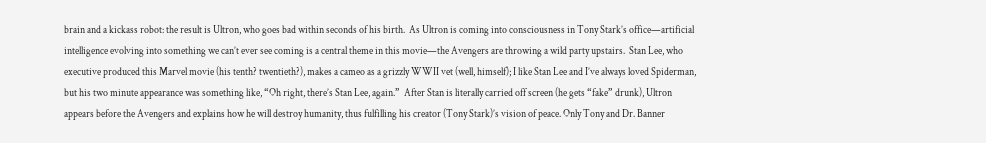brain and a kickass robot: the result is Ultron, who goes bad within seconds of his birth.  As Ultron is coming into consciousness in Tony Stark’s office—artificial intelligence evolving into something we can’t ever see coming is a central theme in this movie—the Avengers are throwing a wild party upstairs.  Stan Lee, who executive produced this Marvel movie (his tenth? twentieth?), makes a cameo as a grizzly WWII vet (well, himself); I like Stan Lee and I’ve always loved Spiderman, but his two minute appearance was something like, “Oh right, there’s Stan Lee, again.”  After Stan is literally carried off screen (he gets “fake” drunk), Ultron appears before the Avengers and explains how he will destroy humanity, thus fulfilling his creator (Tony Stark)’s vision of peace. Only Tony and Dr. Banner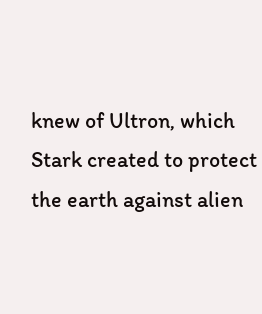knew of Ultron, which Stark created to protect the earth against alien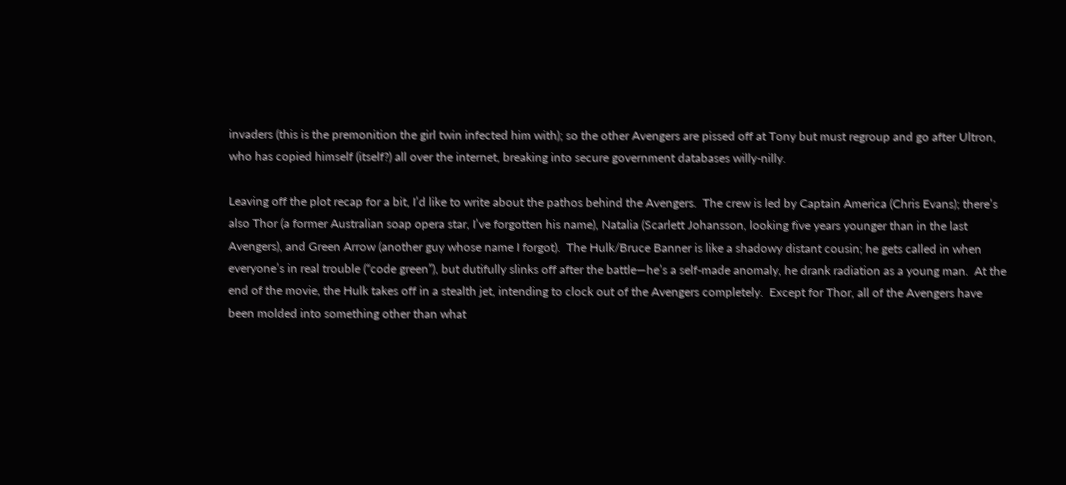invaders (this is the premonition the girl twin infected him with); so the other Avengers are pissed off at Tony but must regroup and go after Ultron, who has copied himself (itself?) all over the internet, breaking into secure government databases willy-nilly.

Leaving off the plot recap for a bit, I’d like to write about the pathos behind the Avengers.  The crew is led by Captain America (Chris Evans); there’s also Thor (a former Australian soap opera star, I’ve forgotten his name), Natalia (Scarlett Johansson, looking five years younger than in the last Avengers), and Green Arrow (another guy whose name I forgot).  The Hulk/Bruce Banner is like a shadowy distant cousin; he gets called in when everyone’s in real trouble (“code green”), but dutifully slinks off after the battle—he’s a self-made anomaly, he drank radiation as a young man.  At the end of the movie, the Hulk takes off in a stealth jet, intending to clock out of the Avengers completely.  Except for Thor, all of the Avengers have been molded into something other than what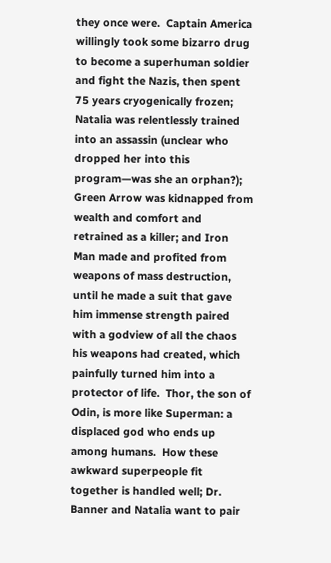they once were.  Captain America willingly took some bizarro drug to become a superhuman soldier and fight the Nazis, then spent 75 years cryogenically frozen; Natalia was relentlessly trained into an assassin (unclear who dropped her into this program—was she an orphan?); Green Arrow was kidnapped from wealth and comfort and retrained as a killer; and Iron Man made and profited from weapons of mass destruction, until he made a suit that gave him immense strength paired with a godview of all the chaos his weapons had created, which painfully turned him into a protector of life.  Thor, the son of Odin, is more like Superman: a displaced god who ends up among humans.  How these awkward superpeople fit together is handled well; Dr. Banner and Natalia want to pair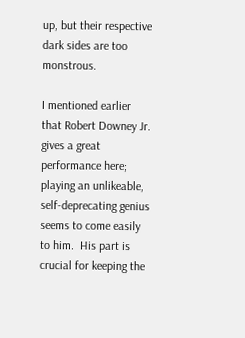up, but their respective dark sides are too monstrous.

I mentioned earlier that Robert Downey Jr. gives a great performance here; playing an unlikeable, self-deprecating genius seems to come easily to him.  His part is crucial for keeping the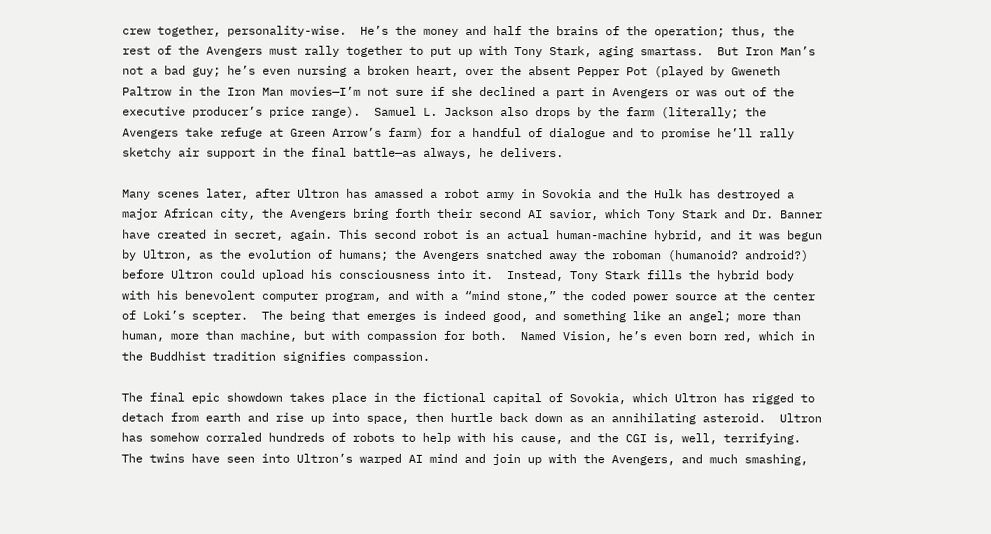crew together, personality-wise.  He’s the money and half the brains of the operation; thus, the rest of the Avengers must rally together to put up with Tony Stark, aging smartass.  But Iron Man’s not a bad guy; he’s even nursing a broken heart, over the absent Pepper Pot (played by Gweneth Paltrow in the Iron Man movies—I’m not sure if she declined a part in Avengers or was out of the executive producer’s price range).  Samuel L. Jackson also drops by the farm (literally; the Avengers take refuge at Green Arrow’s farm) for a handful of dialogue and to promise he’ll rally sketchy air support in the final battle—as always, he delivers.

Many scenes later, after Ultron has amassed a robot army in Sovokia and the Hulk has destroyed a major African city, the Avengers bring forth their second AI savior, which Tony Stark and Dr. Banner have created in secret, again. This second robot is an actual human-machine hybrid, and it was begun by Ultron, as the evolution of humans; the Avengers snatched away the roboman (humanoid? android?) before Ultron could upload his consciousness into it.  Instead, Tony Stark fills the hybrid body with his benevolent computer program, and with a “mind stone,” the coded power source at the center of Loki’s scepter.  The being that emerges is indeed good, and something like an angel; more than human, more than machine, but with compassion for both.  Named Vision, he’s even born red, which in the Buddhist tradition signifies compassion.

The final epic showdown takes place in the fictional capital of Sovokia, which Ultron has rigged to detach from earth and rise up into space, then hurtle back down as an annihilating asteroid.  Ultron has somehow corraled hundreds of robots to help with his cause, and the CGI is, well, terrifying.  The twins have seen into Ultron’s warped AI mind and join up with the Avengers, and much smashing,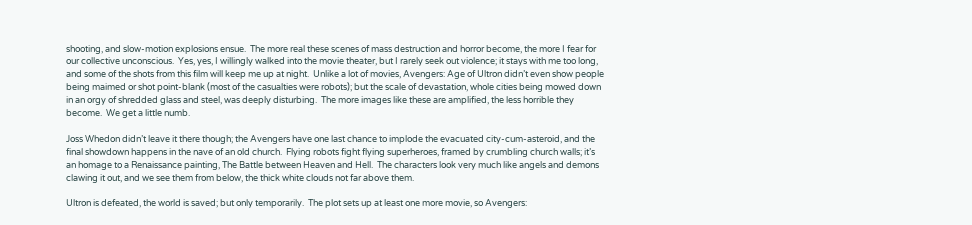shooting, and slow-motion explosions ensue.  The more real these scenes of mass destruction and horror become, the more I fear for our collective unconscious.  Yes, yes, I willingly walked into the movie theater, but I rarely seek out violence; it stays with me too long, and some of the shots from this film will keep me up at night.  Unlike a lot of movies, Avengers: Age of Ultron didn’t even show people being maimed or shot point-blank (most of the casualties were robots); but the scale of devastation, whole cities being mowed down in an orgy of shredded glass and steel, was deeply disturbing.  The more images like these are amplified, the less horrible they become.  We get a little numb.

Joss Whedon didn’t leave it there though; the Avengers have one last chance to implode the evacuated city-cum-asteroid, and the final showdown happens in the nave of an old church.  Flying robots fight flying superheroes, framed by crumbling church walls; it’s an homage to a Renaissance painting, The Battle between Heaven and Hell.  The characters look very much like angels and demons clawing it out, and we see them from below, the thick white clouds not far above them.

Ultron is defeated, the world is saved; but only temporarily.  The plot sets up at least one more movie, so Avengers: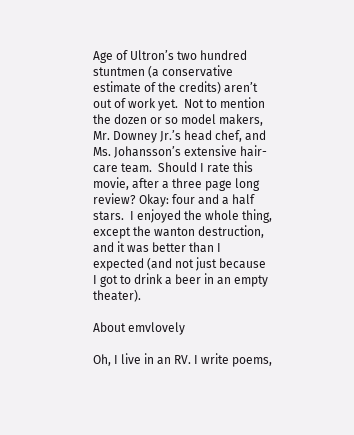Age of Ultron’s two hundred stuntmen (a conservative estimate of the credits) aren’t out of work yet.  Not to mention the dozen or so model makers, Mr. Downey Jr.’s head chef, and Ms. Johansson’s extensive hair-care team.  Should I rate this movie, after a three page long review? Okay: four and a half stars.  I enjoyed the whole thing, except the wanton destruction, and it was better than I expected (and not just because I got to drink a beer in an empty theater).

About emvlovely

Oh, I live in an RV. I write poems,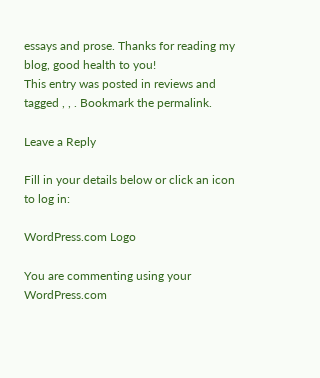essays and prose. Thanks for reading my blog, good health to you!
This entry was posted in reviews and tagged , , . Bookmark the permalink.

Leave a Reply

Fill in your details below or click an icon to log in:

WordPress.com Logo

You are commenting using your WordPress.com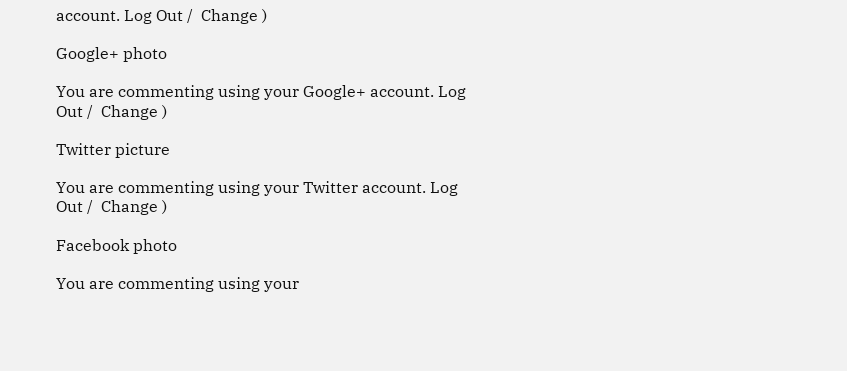account. Log Out /  Change )

Google+ photo

You are commenting using your Google+ account. Log Out /  Change )

Twitter picture

You are commenting using your Twitter account. Log Out /  Change )

Facebook photo

You are commenting using your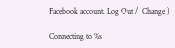Facebook account. Log Out /  Change )

Connecting to %s